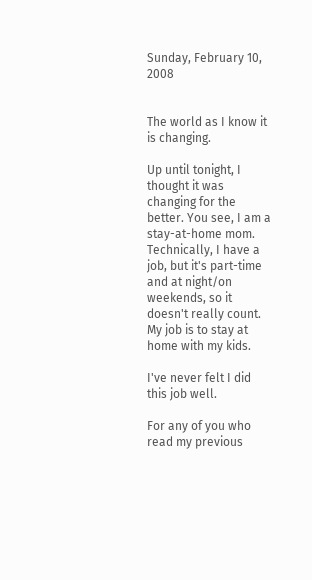Sunday, February 10, 2008


The world as I know it is changing.

Up until tonight, I thought it was changing for the better. You see, I am a stay-at-home mom. Technically, I have a job, but it's part-time and at night/on weekends, so it doesn't really count. My job is to stay at home with my kids.

I've never felt I did this job well.

For any of you who read my previous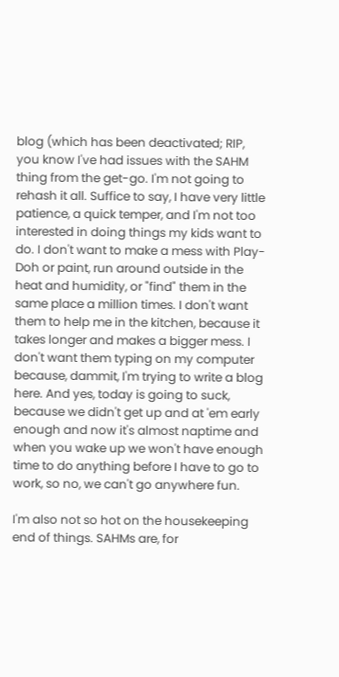blog (which has been deactivated; RIP, you know I've had issues with the SAHM thing from the get-go. I'm not going to rehash it all. Suffice to say, I have very little patience, a quick temper, and I'm not too interested in doing things my kids want to do. I don't want to make a mess with Play-Doh or paint, run around outside in the heat and humidity, or "find" them in the same place a million times. I don't want them to help me in the kitchen, because it takes longer and makes a bigger mess. I don't want them typing on my computer because, dammit, I'm trying to write a blog here. And yes, today is going to suck, because we didn't get up and at 'em early enough and now it's almost naptime and when you wake up we won't have enough time to do anything before I have to go to work, so no, we can't go anywhere fun.

I'm also not so hot on the housekeeping end of things. SAHMs are, for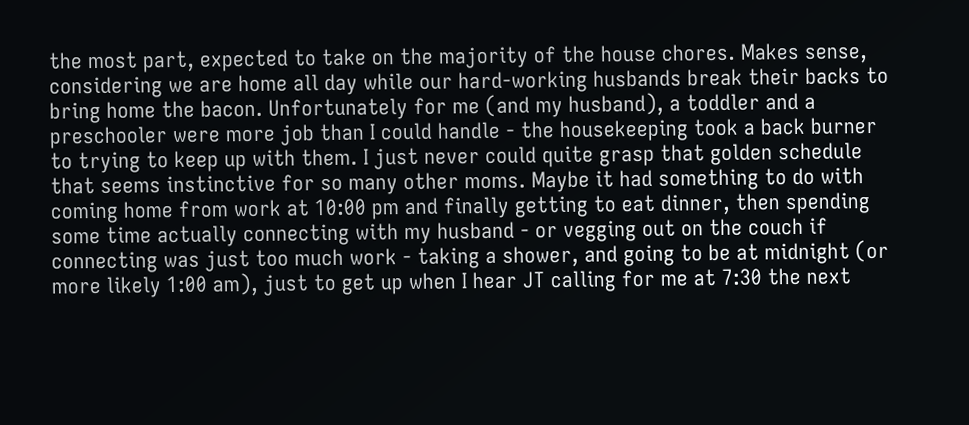the most part, expected to take on the majority of the house chores. Makes sense, considering we are home all day while our hard-working husbands break their backs to bring home the bacon. Unfortunately for me (and my husband), a toddler and a preschooler were more job than I could handle - the housekeeping took a back burner to trying to keep up with them. I just never could quite grasp that golden schedule that seems instinctive for so many other moms. Maybe it had something to do with coming home from work at 10:00 pm and finally getting to eat dinner, then spending some time actually connecting with my husband - or vegging out on the couch if connecting was just too much work - taking a shower, and going to be at midnight (or more likely 1:00 am), just to get up when I hear JT calling for me at 7:30 the next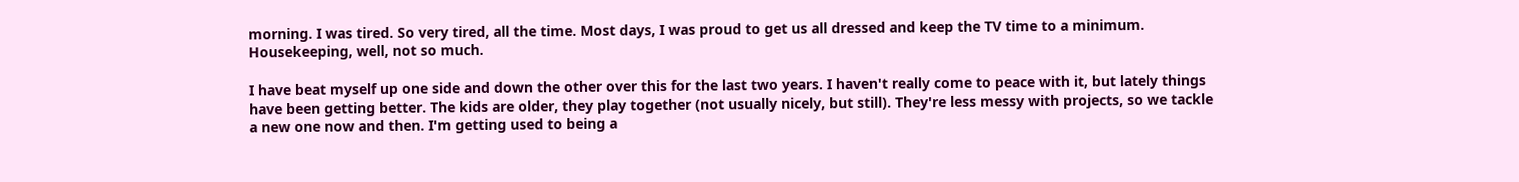morning. I was tired. So very tired, all the time. Most days, I was proud to get us all dressed and keep the TV time to a minimum. Housekeeping, well, not so much.

I have beat myself up one side and down the other over this for the last two years. I haven't really come to peace with it, but lately things have been getting better. The kids are older, they play together (not usually nicely, but still). They're less messy with projects, so we tackle a new one now and then. I'm getting used to being a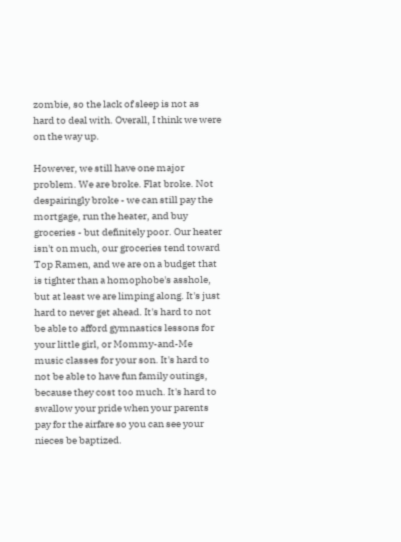zombie, so the lack of sleep is not as hard to deal with. Overall, I think we were on the way up.

However, we still have one major problem. We are broke. Flat broke. Not despairingly broke - we can still pay the mortgage, run the heater, and buy groceries - but definitely poor. Our heater isn't on much, our groceries tend toward Top Ramen, and we are on a budget that is tighter than a homophobe's asshole, but at least we are limping along. It's just hard to never get ahead. It's hard to not be able to afford gymnastics lessons for your little girl, or Mommy-and-Me music classes for your son. It's hard to not be able to have fun family outings, because they cost too much. It's hard to swallow your pride when your parents pay for the airfare so you can see your nieces be baptized.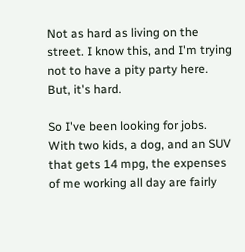Not as hard as living on the street. I know this, and I'm trying not to have a pity party here. But, it's hard.

So I've been looking for jobs. With two kids, a dog, and an SUV that gets 14 mpg, the expenses of me working all day are fairly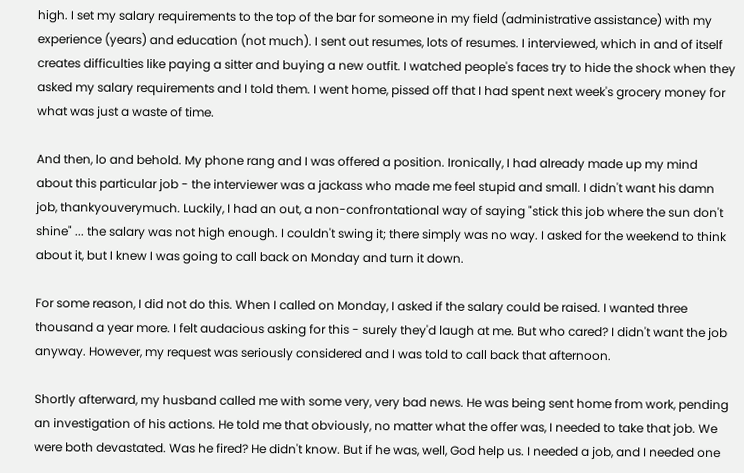high. I set my salary requirements to the top of the bar for someone in my field (administrative assistance) with my experience (years) and education (not much). I sent out resumes, lots of resumes. I interviewed, which in and of itself creates difficulties like paying a sitter and buying a new outfit. I watched people's faces try to hide the shock when they asked my salary requirements and I told them. I went home, pissed off that I had spent next week's grocery money for what was just a waste of time.

And then, lo and behold. My phone rang and I was offered a position. Ironically, I had already made up my mind about this particular job - the interviewer was a jackass who made me feel stupid and small. I didn't want his damn job, thankyouverymuch. Luckily, I had an out, a non-confrontational way of saying "stick this job where the sun don't shine" ... the salary was not high enough. I couldn't swing it; there simply was no way. I asked for the weekend to think about it, but I knew I was going to call back on Monday and turn it down.

For some reason, I did not do this. When I called on Monday, I asked if the salary could be raised. I wanted three thousand a year more. I felt audacious asking for this - surely they'd laugh at me. But who cared? I didn't want the job anyway. However, my request was seriously considered and I was told to call back that afternoon.

Shortly afterward, my husband called me with some very, very bad news. He was being sent home from work, pending an investigation of his actions. He told me that obviously, no matter what the offer was, I needed to take that job. We were both devastated. Was he fired? He didn't know. But if he was, well, God help us. I needed a job, and I needed one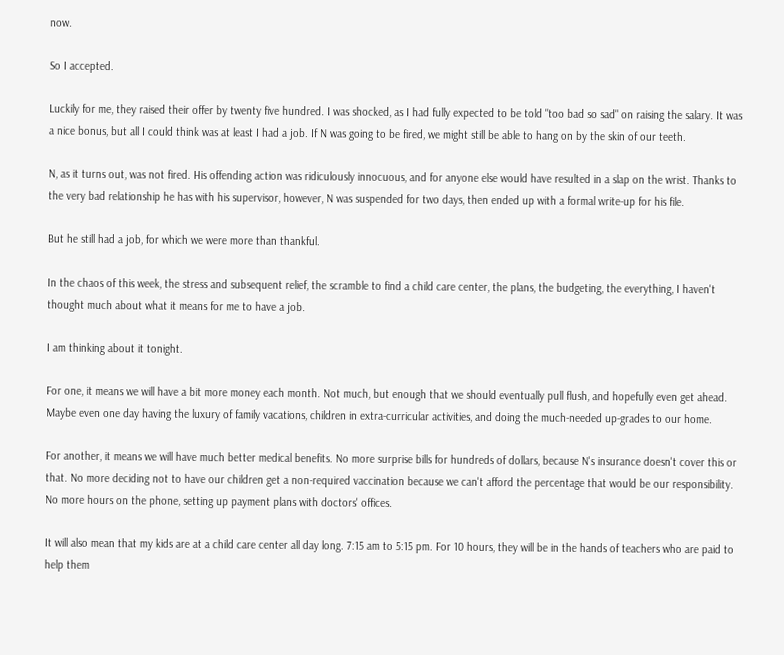now.

So I accepted.

Luckily for me, they raised their offer by twenty five hundred. I was shocked, as I had fully expected to be told "too bad so sad" on raising the salary. It was a nice bonus, but all I could think was at least I had a job. If N was going to be fired, we might still be able to hang on by the skin of our teeth.

N, as it turns out, was not fired. His offending action was ridiculously innocuous, and for anyone else would have resulted in a slap on the wrist. Thanks to the very bad relationship he has with his supervisor, however, N was suspended for two days, then ended up with a formal write-up for his file.

But he still had a job, for which we were more than thankful.

In the chaos of this week, the stress and subsequent relief, the scramble to find a child care center, the plans, the budgeting, the everything, I haven't thought much about what it means for me to have a job.

I am thinking about it tonight.

For one, it means we will have a bit more money each month. Not much, but enough that we should eventually pull flush, and hopefully even get ahead. Maybe even one day having the luxury of family vacations, children in extra-curricular activities, and doing the much-needed up-grades to our home.

For another, it means we will have much better medical benefits. No more surprise bills for hundreds of dollars, because N's insurance doesn't cover this or that. No more deciding not to have our children get a non-required vaccination because we can't afford the percentage that would be our responsibility. No more hours on the phone, setting up payment plans with doctors' offices.

It will also mean that my kids are at a child care center all day long. 7:15 am to 5:15 pm. For 10 hours, they will be in the hands of teachers who are paid to help them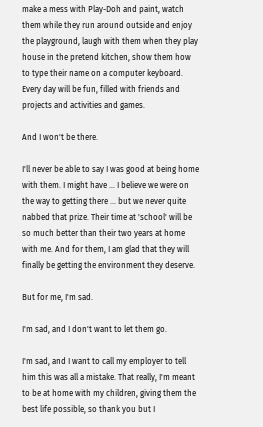make a mess with Play-Doh and paint, watch them while they run around outside and enjoy the playground, laugh with them when they play house in the pretend kitchen, show them how to type their name on a computer keyboard. Every day will be fun, filled with friends and projects and activities and games.

And I won't be there.

I'll never be able to say I was good at being home with them. I might have ... I believe we were on the way to getting there ... but we never quite nabbed that prize. Their time at 'school' will be so much better than their two years at home with me. And for them, I am glad that they will finally be getting the environment they deserve.

But for me, I'm sad.

I'm sad, and I don't want to let them go.

I'm sad, and I want to call my employer to tell him this was all a mistake. That really, I'm meant to be at home with my children, giving them the best life possible, so thank you but I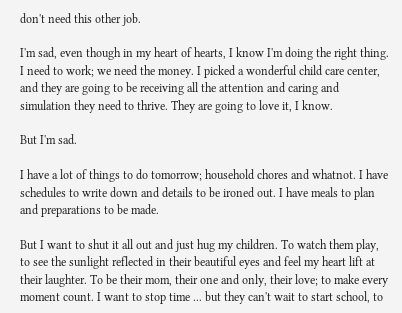don't need this other job.

I'm sad, even though in my heart of hearts, I know I'm doing the right thing. I need to work; we need the money. I picked a wonderful child care center, and they are going to be receiving all the attention and caring and simulation they need to thrive. They are going to love it, I know.

But I'm sad.

I have a lot of things to do tomorrow; household chores and whatnot. I have schedules to write down and details to be ironed out. I have meals to plan and preparations to be made.

But I want to shut it all out and just hug my children. To watch them play, to see the sunlight reflected in their beautiful eyes and feel my heart lift at their laughter. To be their mom, their one and only, their love; to make every moment count. I want to stop time ... but they can't wait to start school, to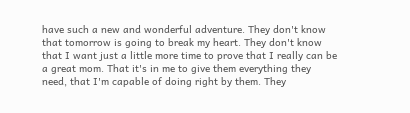have such a new and wonderful adventure. They don't know that tomorrow is going to break my heart. They don't know that I want just a little more time to prove that I really can be a great mom. That it's in me to give them everything they need, that I'm capable of doing right by them. They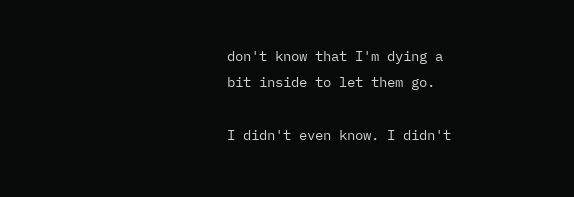don't know that I'm dying a bit inside to let them go.

I didn't even know. I didn't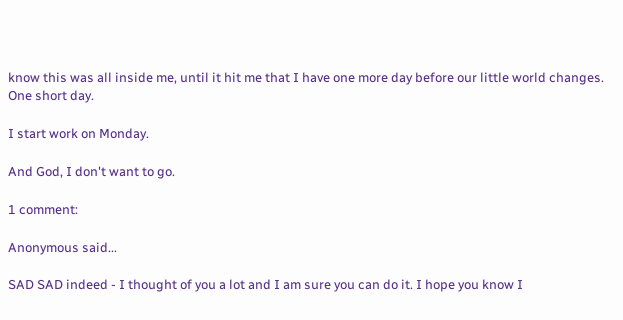know this was all inside me, until it hit me that I have one more day before our little world changes. One short day.

I start work on Monday.

And God, I don't want to go.

1 comment:

Anonymous said...

SAD SAD indeed - I thought of you a lot and I am sure you can do it. I hope you know I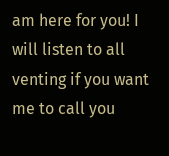am here for you! I will listen to all venting if you want me to call you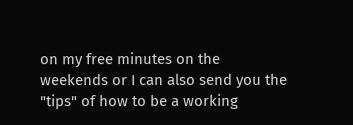on my free minutes on the weekends or I can also send you the "tips" of how to be a working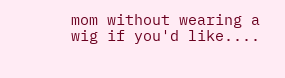mom without wearing a wig if you'd like....